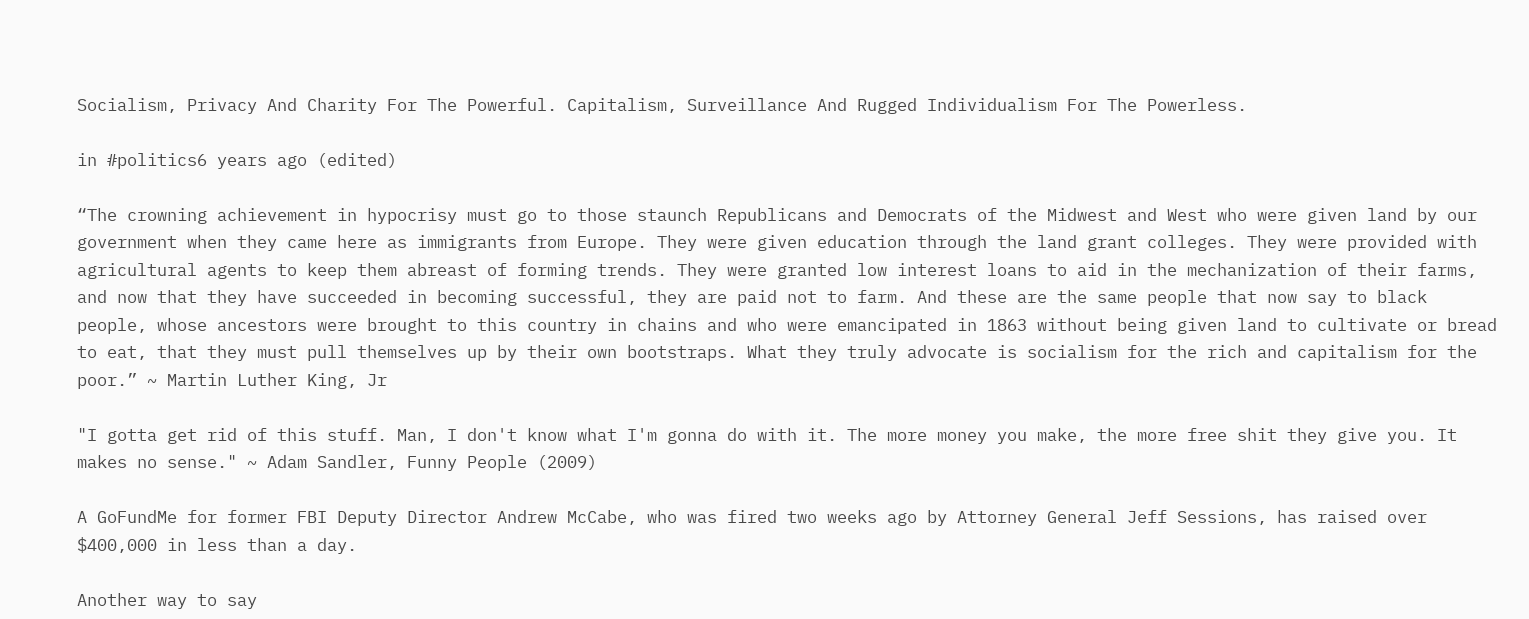Socialism, Privacy And Charity For The Powerful. Capitalism, Surveillance And Rugged Individualism For The Powerless.

in #politics6 years ago (edited)

“The crowning achievement in hypocrisy must go to those staunch Republicans and Democrats of the Midwest and West who were given land by our government when they came here as immigrants from Europe. They were given education through the land grant colleges. They were provided with agricultural agents to keep them abreast of forming trends. They were granted low interest loans to aid in the mechanization of their farms, and now that they have succeeded in becoming successful, they are paid not to farm. And these are the same people that now say to black people, whose ancestors were brought to this country in chains and who were emancipated in 1863 without being given land to cultivate or bread to eat, that they must pull themselves up by their own bootstraps. What they truly advocate is socialism for the rich and capitalism for the poor.” ~ Martin Luther King, Jr

"I gotta get rid of this stuff. Man, I don't know what I'm gonna do with it. The more money you make, the more free shit they give you. It makes no sense." ~ Adam Sandler, Funny People (2009)

A GoFundMe for former FBI Deputy Director Andrew McCabe, who was fired two weeks ago by Attorney General Jeff Sessions, has raised over $400,000 in less than a day.

Another way to say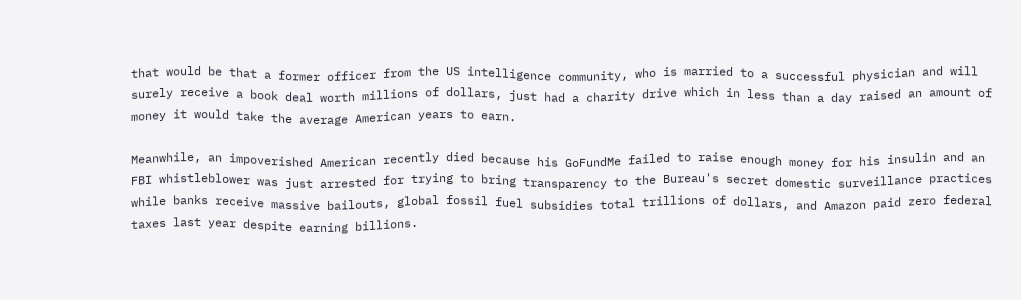that would be that a former officer from the US intelligence community, who is married to a successful physician and will surely receive a book deal worth millions of dollars, just had a charity drive which in less than a day raised an amount of money it would take the average American years to earn.

Meanwhile, an impoverished American recently died because his GoFundMe failed to raise enough money for his insulin and an FBI whistleblower was just arrested for trying to bring transparency to the Bureau's secret domestic surveillance practices while banks receive massive bailouts, global fossil fuel subsidies total trillions of dollars, and Amazon paid zero federal taxes last year despite earning billions.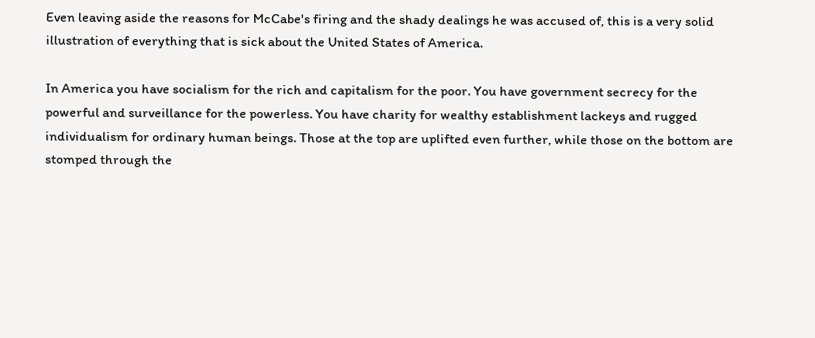Even leaving aside the reasons for McCabe's firing and the shady dealings he was accused of, this is a very solid illustration of everything that is sick about the United States of America.

In America you have socialism for the rich and capitalism for the poor. You have government secrecy for the powerful and surveillance for the powerless. You have charity for wealthy establishment lackeys and rugged individualism for ordinary human beings. Those at the top are uplifted even further, while those on the bottom are stomped through the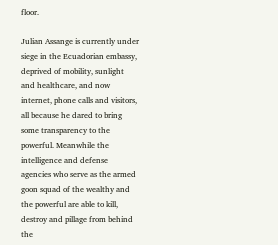floor.

Julian Assange is currently under siege in the Ecuadorian embassy, deprived of mobility, sunlight and healthcare, and now internet, phone calls and visitors, all because he dared to bring some transparency to the powerful. Meanwhile the intelligence and defense agencies who serve as the armed goon squad of the wealthy and the powerful are able to kill, destroy and pillage from behind the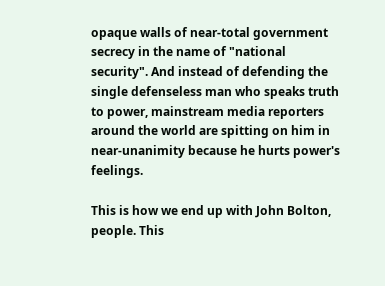opaque walls of near-total government secrecy in the name of "national security". And instead of defending the single defenseless man who speaks truth to power, mainstream media reporters around the world are spitting on him in near-unanimity because he hurts power's feelings.

This is how we end up with John Bolton, people. This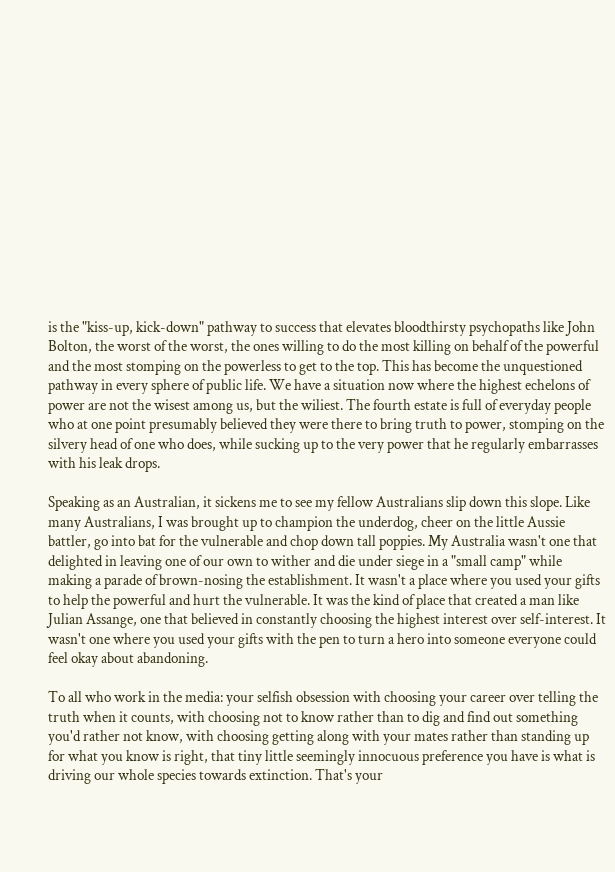is the "kiss-up, kick-down" pathway to success that elevates bloodthirsty psychopaths like John Bolton, the worst of the worst, the ones willing to do the most killing on behalf of the powerful and the most stomping on the powerless to get to the top. This has become the unquestioned pathway in every sphere of public life. We have a situation now where the highest echelons of power are not the wisest among us, but the wiliest. The fourth estate is full of everyday people who at one point presumably believed they were there to bring truth to power, stomping on the silvery head of one who does, while sucking up to the very power that he regularly embarrasses with his leak drops.

Speaking as an Australian, it sickens me to see my fellow Australians slip down this slope. Like many Australians, I was brought up to champion the underdog, cheer on the little Aussie battler, go into bat for the vulnerable and chop down tall poppies. My Australia wasn't one that delighted in leaving one of our own to wither and die under siege in a "small camp" while making a parade of brown-nosing the establishment. It wasn't a place where you used your gifts to help the powerful and hurt the vulnerable. It was the kind of place that created a man like Julian Assange, one that believed in constantly choosing the highest interest over self-interest. It wasn't one where you used your gifts with the pen to turn a hero into someone everyone could feel okay about abandoning.

To all who work in the media: your selfish obsession with choosing your career over telling the truth when it counts, with choosing not to know rather than to dig and find out something you'd rather not know, with choosing getting along with your mates rather than standing up for what you know is right, that tiny little seemingly innocuous preference you have is what is driving our whole species towards extinction. That's your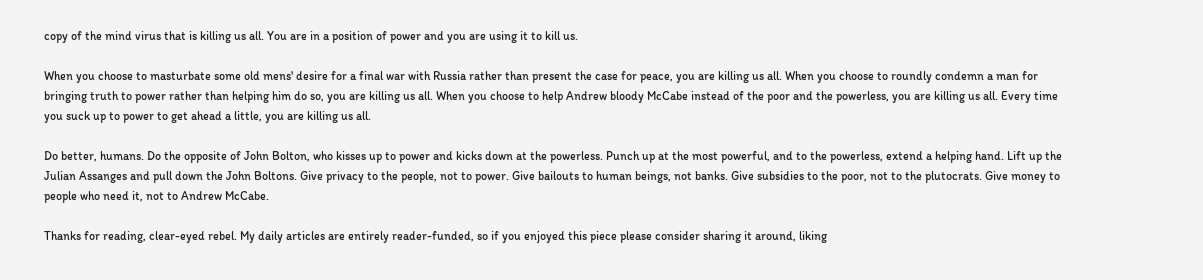copy of the mind virus that is killing us all. You are in a position of power and you are using it to kill us.

When you choose to masturbate some old mens' desire for a final war with Russia rather than present the case for peace, you are killing us all. When you choose to roundly condemn a man for bringing truth to power rather than helping him do so, you are killing us all. When you choose to help Andrew bloody McCabe instead of the poor and the powerless, you are killing us all. Every time you suck up to power to get ahead a little, you are killing us all.

Do better, humans. Do the opposite of John Bolton, who kisses up to power and kicks down at the powerless. Punch up at the most powerful, and to the powerless, extend a helping hand. Lift up the Julian Assanges and pull down the John Boltons. Give privacy to the people, not to power. Give bailouts to human beings, not banks. Give subsidies to the poor, not to the plutocrats. Give money to people who need it, not to Andrew McCabe.

Thanks for reading, clear-eyed rebel. My daily articles are entirely reader-funded, so if you enjoyed this piece please consider sharing it around, liking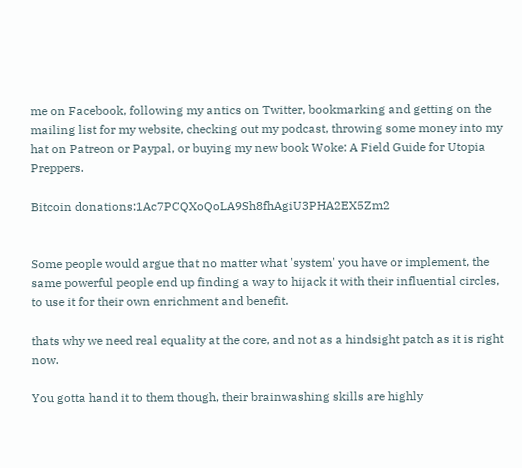me on Facebook, following my antics on Twitter, bookmarking and getting on the mailing list for my website, checking out my podcast, throwing some money into my hat on Patreon or Paypal, or buying my new book Woke: A Field Guide for Utopia Preppers.

Bitcoin donations:1Ac7PCQXoQoLA9Sh8fhAgiU3PHA2EX5Zm2


Some people would argue that no matter what 'system' you have or implement, the same powerful people end up finding a way to hijack it with their influential circles, to use it for their own enrichment and benefit.

thats why we need real equality at the core, and not as a hindsight patch as it is right now.

You gotta hand it to them though, their brainwashing skills are highly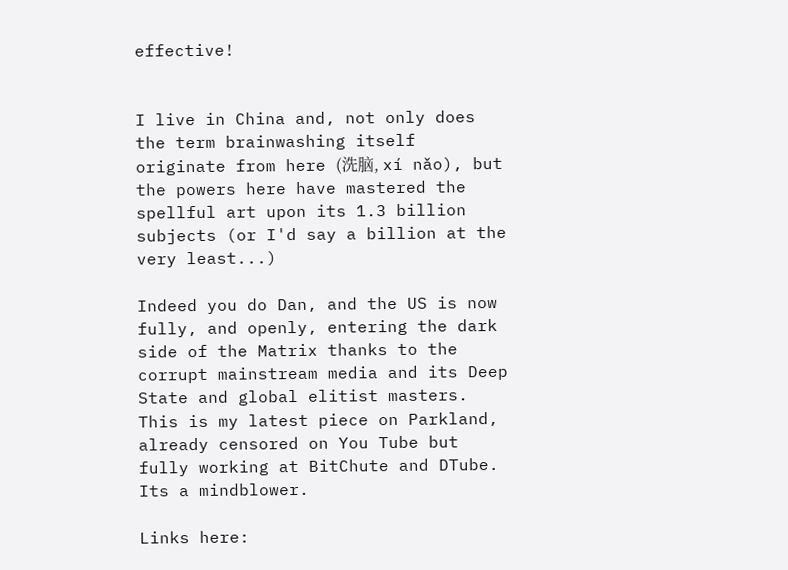effective!


I live in China and, not only does the term brainwashing itself originate from here (洗脑, xí nǎo), but the powers here have mastered the spellful art upon its 1.3 billion subjects (or I'd say a billion at the very least...)

Indeed you do Dan, and the US is now fully, and openly, entering the dark side of the Matrix thanks to the corrupt mainstream media and its Deep State and global elitist masters. This is my latest piece on Parkland, already censored on You Tube but fully working at BitChute and DTube. Its a mindblower.

Links here: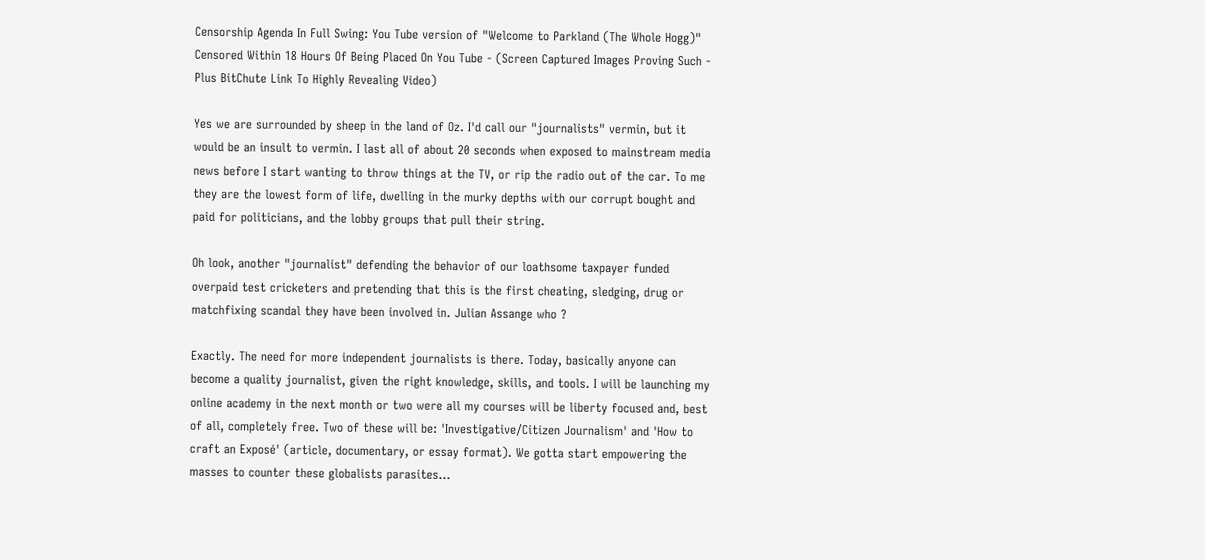Censorship Agenda In Full Swing: You Tube version of "Welcome to Parkland (The Whole Hogg)" Censored Within 18 Hours Of Being Placed On You Tube - (Screen Captured Images Proving Such - Plus BitChute Link To Highly Revealing Video)

Yes we are surrounded by sheep in the land of Oz. I'd call our "journalists" vermin, but it would be an insult to vermin. I last all of about 20 seconds when exposed to mainstream media news before I start wanting to throw things at the TV, or rip the radio out of the car. To me they are the lowest form of life, dwelling in the murky depths with our corrupt bought and paid for politicians, and the lobby groups that pull their string.

Oh look, another "journalist" defending the behavior of our loathsome taxpayer funded overpaid test cricketers and pretending that this is the first cheating, sledging, drug or matchfixing scandal they have been involved in. Julian Assange who ?

Exactly. The need for more independent journalists is there. Today, basically anyone can become a quality journalist, given the right knowledge, skills, and tools. I will be launching my online academy in the next month or two were all my courses will be liberty focused and, best of all, completely free. Two of these will be: 'Investigative/Citizen Journalism' and 'How to craft an Exposé' (article, documentary, or essay format). We gotta start empowering the masses to counter these globalists parasites...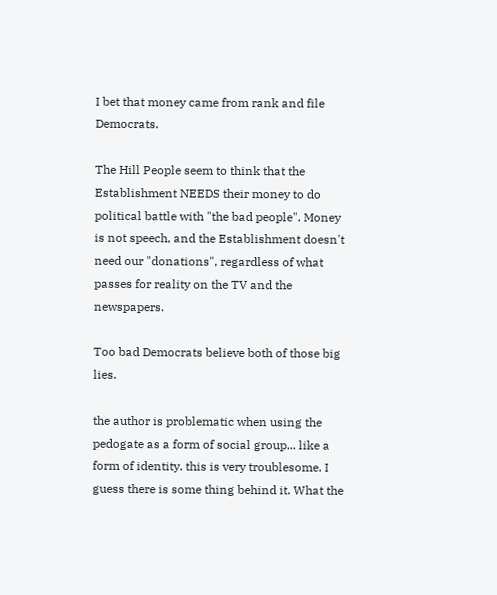I bet that money came from rank and file Democrats.

The Hill People seem to think that the Establishment NEEDS their money to do political battle with "the bad people". Money is not speech, and the Establishment doesn't need our "donations", regardless of what passes for reality on the TV and the newspapers.

Too bad Democrats believe both of those big lies.

the author is problematic when using the pedogate as a form of social group... like a form of identity. this is very troublesome. I guess there is some thing behind it. What the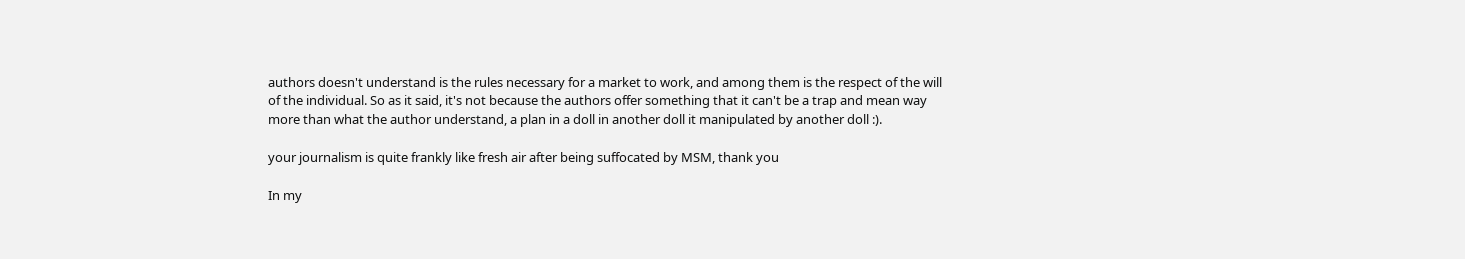authors doesn't understand is the rules necessary for a market to work, and among them is the respect of the will of the individual. So as it said, it's not because the authors offer something that it can't be a trap and mean way more than what the author understand, a plan in a doll in another doll it manipulated by another doll :).

your journalism is quite frankly like fresh air after being suffocated by MSM, thank you

In my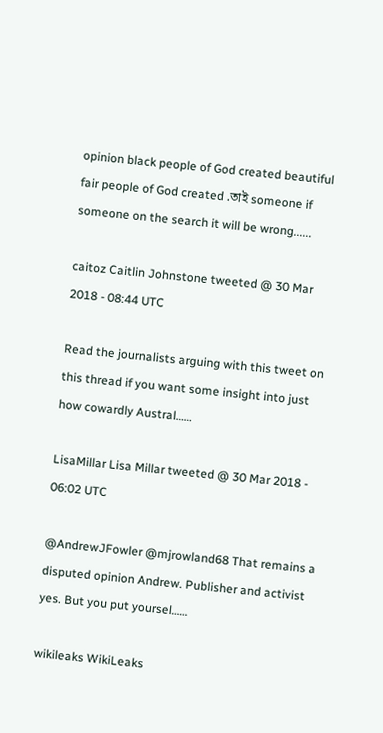opinion black people of God created beautiful fair people of God created .তাই someone if someone on the search it will be wrong......

caitoz Caitlin Johnstone tweeted @ 30 Mar 2018 - 08:44 UTC

Read the journalists arguing with this tweet on this thread if you want some insight into just how cowardly Austral……

LisaMillar Lisa Millar tweeted @ 30 Mar 2018 - 06:02 UTC

@AndrewJFowler @mjrowland68 That remains a disputed opinion Andrew. Publisher and activist yes. But you put yoursel……

wikileaks WikiLeaks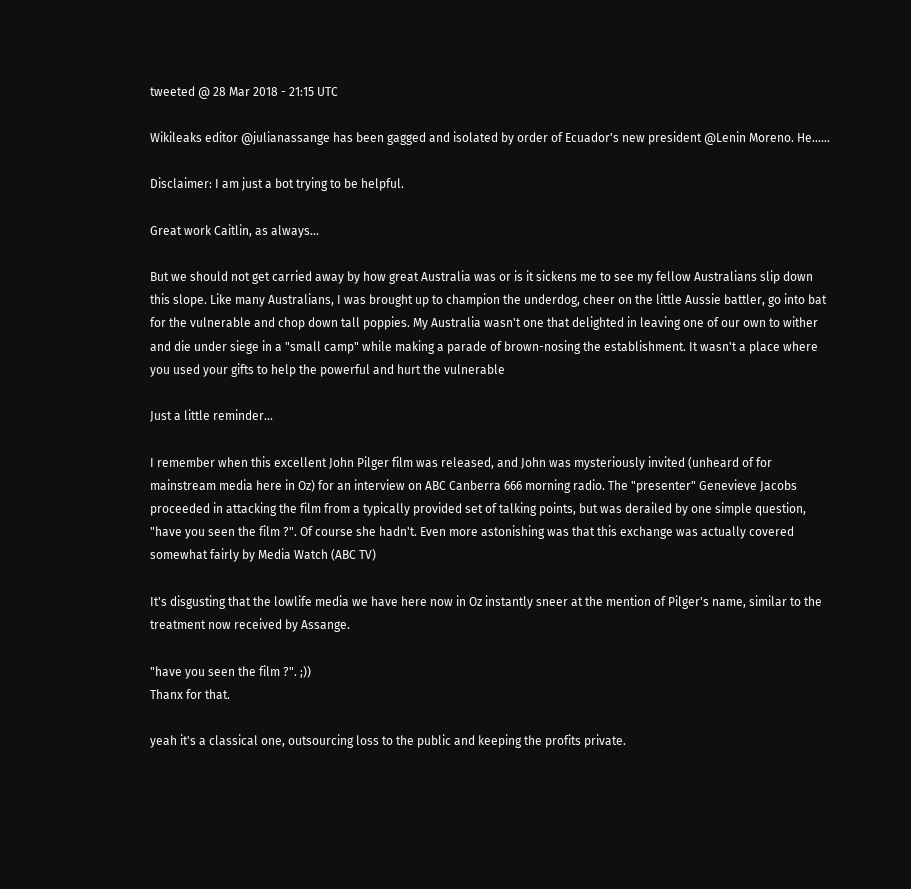tweeted @ 28 Mar 2018 - 21:15 UTC

Wikileaks editor @julianassange has been gagged and isolated by order of Ecuador's new president @Lenin Moreno. He……

Disclaimer: I am just a bot trying to be helpful.

Great work Caitlin, as always...

But we should not get carried away by how great Australia was or is it sickens me to see my fellow Australians slip down this slope. Like many Australians, I was brought up to champion the underdog, cheer on the little Aussie battler, go into bat for the vulnerable and chop down tall poppies. My Australia wasn't one that delighted in leaving one of our own to wither and die under siege in a "small camp" while making a parade of brown-nosing the establishment. It wasn't a place where you used your gifts to help the powerful and hurt the vulnerable

Just a little reminder...

I remember when this excellent John Pilger film was released, and John was mysteriously invited (unheard of for mainstream media here in Oz) for an interview on ABC Canberra 666 morning radio. The "presenter" Genevieve Jacobs proceeded in attacking the film from a typically provided set of talking points, but was derailed by one simple question, "have you seen the film ?". Of course she hadn't. Even more astonishing was that this exchange was actually covered somewhat fairly by Media Watch (ABC TV)

It's disgusting that the lowlife media we have here now in Oz instantly sneer at the mention of Pilger's name, similar to the treatment now received by Assange.

"have you seen the film ?". ;))
Thanx for that.

yeah it's a classical one, outsourcing loss to the public and keeping the profits private.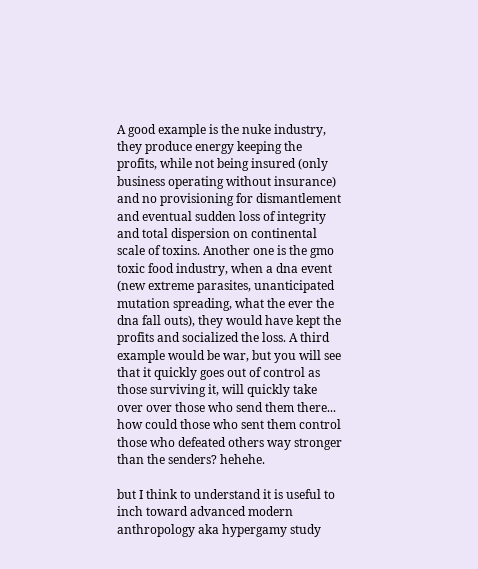A good example is the nuke industry, they produce energy keeping the profits, while not being insured (only business operating without insurance) and no provisioning for dismantlement and eventual sudden loss of integrity and total dispersion on continental scale of toxins. Another one is the gmo toxic food industry, when a dna event (new extreme parasites, unanticipated mutation spreading, what the ever the dna fall outs), they would have kept the profits and socialized the loss. A third example would be war, but you will see that it quickly goes out of control as those surviving it, will quickly take over over those who send them there... how could those who sent them control those who defeated others way stronger than the senders? hehehe.

but I think to understand it is useful to inch toward advanced modern anthropology aka hypergamy study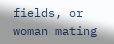fields, or woman mating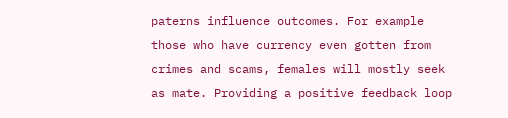paterns influence outcomes. For example those who have currency even gotten from crimes and scams, females will mostly seek as mate. Providing a positive feedback loop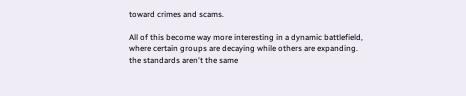toward crimes and scams.

All of this become way more interesting in a dynamic battlefield, where certain groups are decaying while others are expanding. the standards aren't the same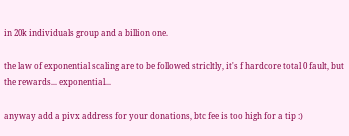in 20k individuals group and a billion one.

the law of exponential scaling are to be followed stricltly, it's f hardcore total 0 fault, but the rewards... exponential...

anyway add a pivx address for your donations, btc fee is too high for a tip :)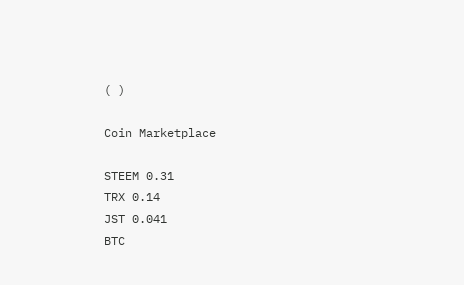( )

Coin Marketplace

STEEM 0.31
TRX 0.14
JST 0.041
BTC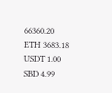66360.20
ETH 3683.18
USDT 1.00
SBD 4.99